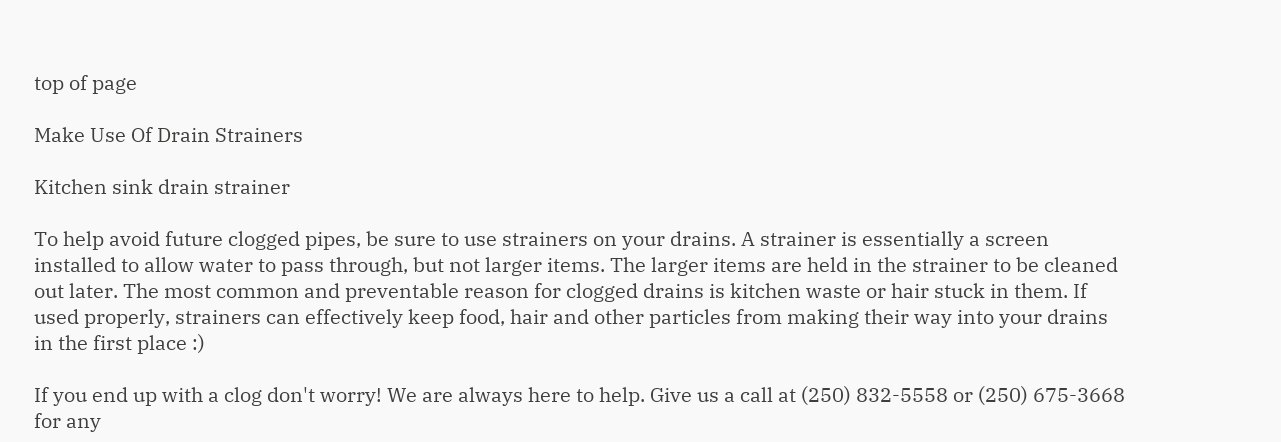top of page

Make Use Of Drain Strainers

Kitchen sink drain strainer

To help avoid future clogged pipes, be sure to use strainers on your drains. A strainer is essentially a screen installed to allow water to pass through, but not larger items. The larger items are held in the strainer to be cleaned out later. The most common and preventable reason for clogged drains is kitchen waste or hair stuck in them. If used properly, strainers can effectively keep food, hair and other particles from making their way into your drains in the first place :)

If you end up with a clog don't worry! We are always here to help. Give us a call at (250) 832-5558 or (250) 675-3668 for any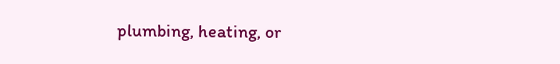plumbing, heating, or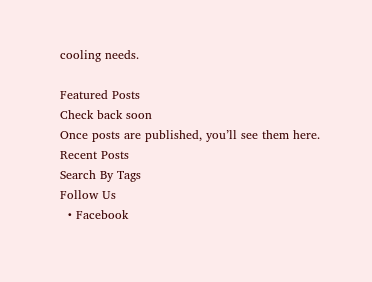cooling needs.

Featured Posts
Check back soon
Once posts are published, you’ll see them here.
Recent Posts
Search By Tags
Follow Us
  • Facebook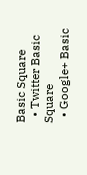Basic Square
  • Twitter Basic Square
  • Google+ Basic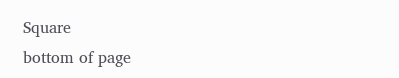Square
bottom of page